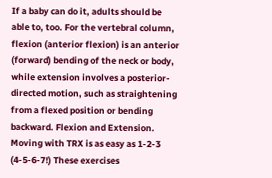If a baby can do it, adults should be able to, too. For the vertebral column, flexion (anterior flexion) is an anterior (forward) bending of the neck or body, while extension involves a posterior-directed motion, such as straightening from a flexed position or bending backward. Flexion and Extension. Moving with TRX is as easy as 1-2-3 (4-5-6-7!) These exercises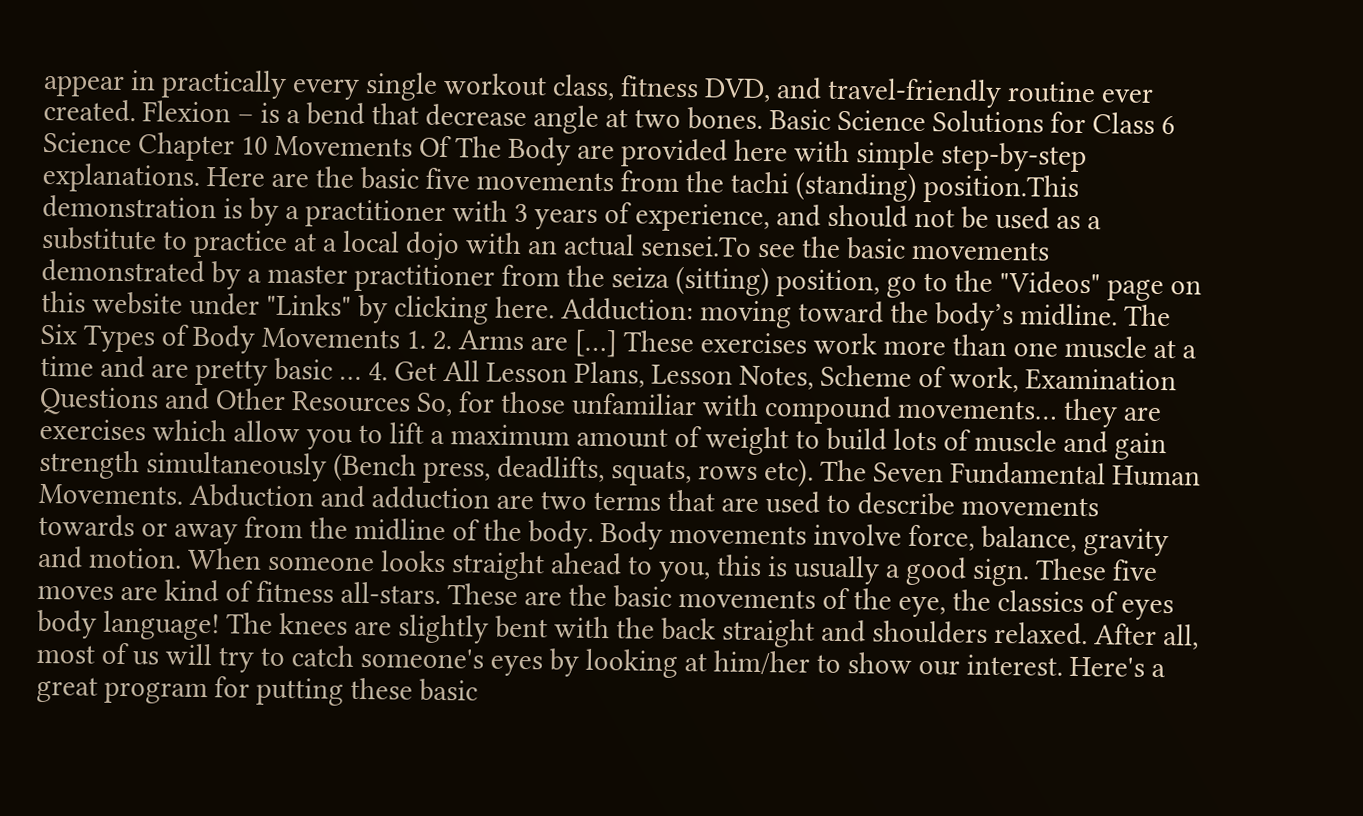appear in practically every single workout class, fitness DVD, and travel-friendly routine ever created. Flexion – is a bend that decrease angle at two bones. Basic Science Solutions for Class 6 Science Chapter 10 Movements Of The Body are provided here with simple step-by-step explanations. Here are the basic five movements from the tachi (standing) position.This demonstration is by a practitioner with 3 years of experience, and should not be used as a substitute to practice at a local dojo with an actual sensei.To see the basic movements demonstrated by a master practitioner from the seiza (sitting) position, go to the "Videos" page on this website under "Links" by clicking here. Adduction: moving toward the body’s midline. The Six Types of Body Movements 1. 2. Arms are […] These exercises work more than one muscle at a time and are pretty basic … 4. Get All Lesson Plans, Lesson Notes, Scheme of work, Examination Questions and Other Resources So, for those unfamiliar with compound movements… they are exercises which allow you to lift a maximum amount of weight to build lots of muscle and gain strength simultaneously (Bench press, deadlifts, squats, rows etc). The Seven Fundamental Human Movements. Abduction and adduction are two terms that are used to describe movements towards or away from the midline of the body. Body movements involve force, balance, gravity and motion. When someone looks straight ahead to you, this is usually a good sign. These five moves are kind of fitness all-stars. These are the basic movements of the eye, the classics of eyes body language! The knees are slightly bent with the back straight and shoulders relaxed. After all, most of us will try to catch someone's eyes by looking at him/her to show our interest. Here's a great program for putting these basic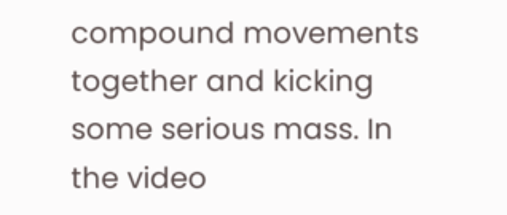compound movements together and kicking some serious mass. In the video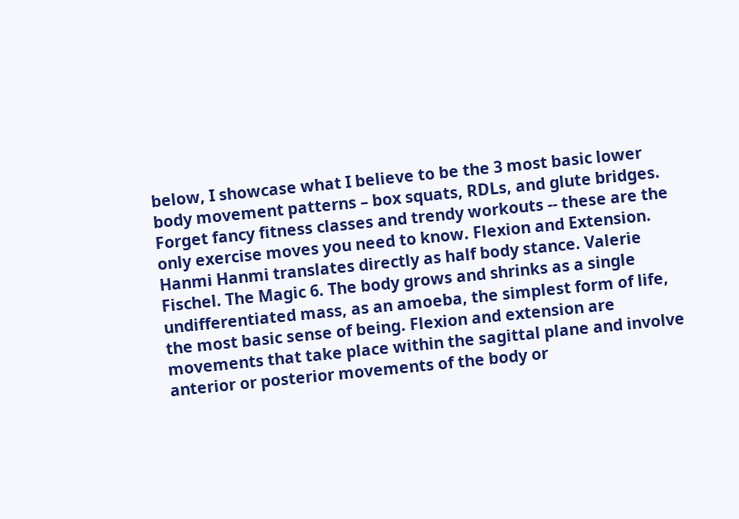below, I showcase what I believe to be the 3 most basic lower body movement patterns – box squats, RDLs, and glute bridges. Forget fancy fitness classes and trendy workouts -- these are the only exercise moves you need to know. Flexion and Extension. Hanmi Hanmi translates directly as half body stance. Valerie Fischel. The Magic 6. The body grows and shrinks as a single undifferentiated mass, as an amoeba, the simplest form of life, the most basic sense of being. Flexion and extension are movements that take place within the sagittal plane and involve anterior or posterior movements of the body or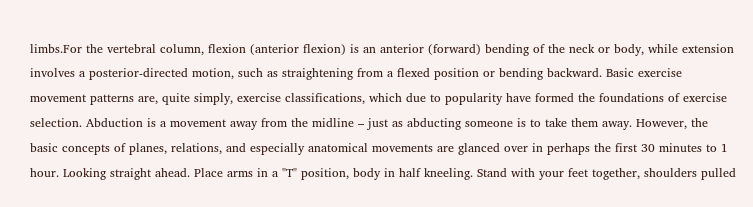limbs.For the vertebral column, flexion (anterior flexion) is an anterior (forward) bending of the neck or body, while extension involves a posterior-directed motion, such as straightening from a flexed position or bending backward. Basic exercise movement patterns are, quite simply, exercise classifications, which due to popularity have formed the foundations of exercise selection. Abduction is a movement away from the midline – just as abducting someone is to take them away. However, the basic concepts of planes, relations, and especially anatomical movements are glanced over in perhaps the first 30 minutes to 1 hour. Looking straight ahead. Place arms in a "T" position, body in half kneeling. Stand with your feet together, shoulders pulled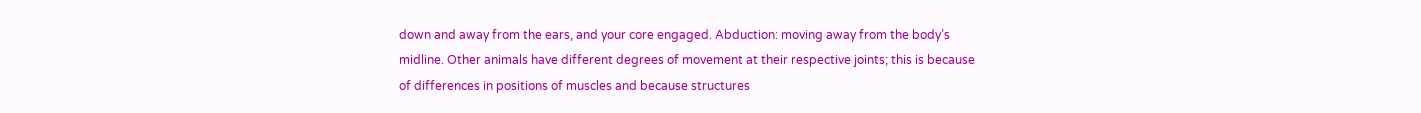down and away from the ears, and your core engaged. Abduction: moving away from the body’s midline. Other animals have different degrees of movement at their respective joints; this is because of differences in positions of muscles and because structures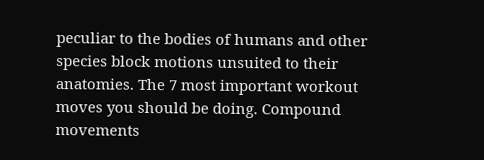peculiar to the bodies of humans and other species block motions unsuited to their anatomies. The 7 most important workout moves you should be doing. Compound movements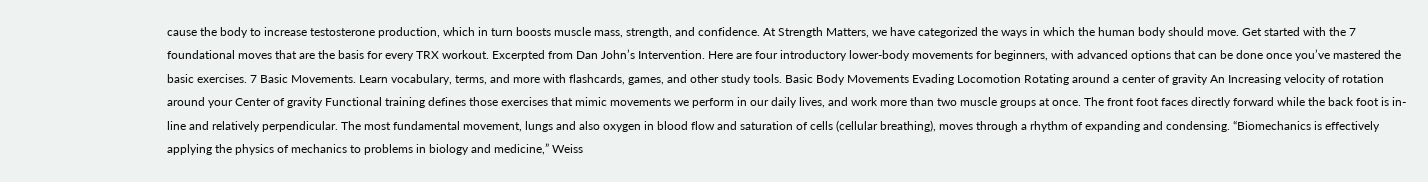cause the body to increase testosterone production, which in turn boosts muscle mass, strength, and confidence. At Strength Matters, we have categorized the ways in which the human body should move. Get started with the 7 foundational moves that are the basis for every TRX workout. Excerpted from Dan John’s Intervention. Here are four introductory lower-body movements for beginners, with advanced options that can be done once you’ve mastered the basic exercises. 7 Basic Movements. Learn vocabulary, terms, and more with flashcards, games, and other study tools. Basic Body Movements Evading Locomotion Rotating around a center of gravity An Increasing velocity of rotation around your Center of gravity Functional training defines those exercises that mimic movements we perform in our daily lives, and work more than two muscle groups at once. The front foot faces directly forward while the back foot is in-line and relatively perpendicular. The most fundamental movement, lungs and also oxygen in blood flow and saturation of cells (cellular breathing), moves through a rhythm of expanding and condensing. “Biomechanics is effectively applying the physics of mechanics to problems in biology and medicine,” Weiss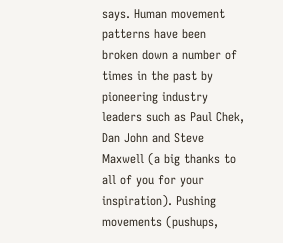says. Human movement patterns have been broken down a number of times in the past by pioneering industry leaders such as Paul Chek, Dan John and Steve Maxwell (a big thanks to all of you for your inspiration). Pushing movements (pushups,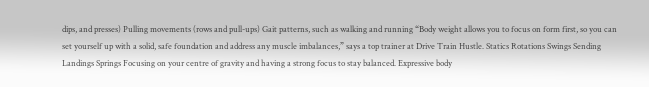dips, and presses) Pulling movements (rows and pull-ups) Gait patterns, such as walking and running “Body weight allows you to focus on form first, so you can set yourself up with a solid, safe foundation and address any muscle imbalances,” says a top trainer at Drive Train Hustle. Statics Rotations Swings Sending Landings Springs Focusing on your centre of gravity and having a strong focus to stay balanced. Expressive body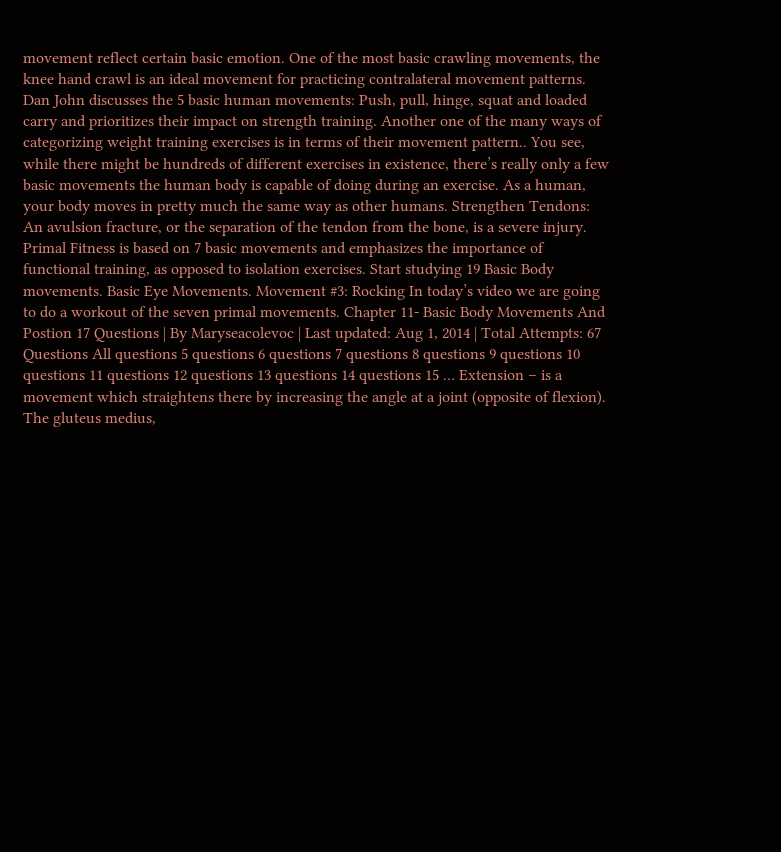movement reflect certain basic emotion. One of the most basic crawling movements, the knee hand crawl is an ideal movement for practicing contralateral movement patterns. Dan John discusses the 5 basic human movements: Push, pull, hinge, squat and loaded carry and prioritizes their impact on strength training. Another one of the many ways of categorizing weight training exercises is in terms of their movement pattern.. You see, while there might be hundreds of different exercises in existence, there’s really only a few basic movements the human body is capable of doing during an exercise. As a human, your body moves in pretty much the same way as other humans. Strengthen Tendons: An avulsion fracture, or the separation of the tendon from the bone, is a severe injury. Primal Fitness is based on 7 basic movements and emphasizes the importance of functional training, as opposed to isolation exercises. Start studying 19 Basic Body movements. Basic Eye Movements. Movement #3: Rocking In today’s video we are going to do a workout of the seven primal movements. Chapter 11- Basic Body Movements And Postion 17 Questions | By Maryseacolevoc | Last updated: Aug 1, 2014 | Total Attempts: 67 Questions All questions 5 questions 6 questions 7 questions 8 questions 9 questions 10 questions 11 questions 12 questions 13 questions 14 questions 15 … Extension – is a movement which straightens there by increasing the angle at a joint (opposite of flexion). The gluteus medius,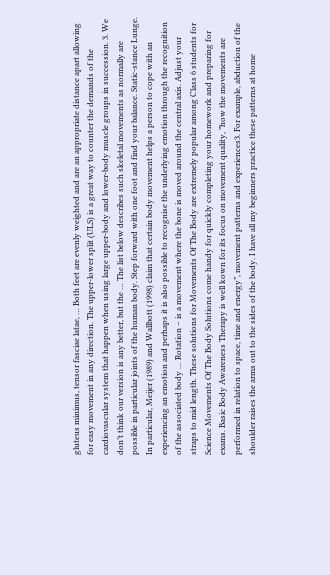gluteus minimus, tensor fasciae latae, … Both feet are evenly weighted and are an appropriate distance apart allowing for easy movement in any direction. The upper-lower split (ULS) is a great way to counter the demands of the cardiovascular system that happen when using large upper-body and lower-body muscle groups in succession. 3. We don’t think our version is any better, but the … The list below describes such skeletal movements as normally are possible in particular joints of the human body. Step forward with one foot and find your balance. Static-stance Lunge. In particular, Meijer (1989) and Wallbott (1998) claim that certain body movement helps a person to cope with an experiencing an emotion and perhaps it is also possible to recognise the underlying emotion through the recognition of the associated body … Rotation – is a movement where the bone is moved around the central axis. Adjust your straps to mid length. These solutions for Movements Of The Body are extremely popular among Class 6 students for Science Movements Of The Body Solutions come handy for quickly completing your homework and preparing for exams. Basic Body Awareness Therapy is well kown for its focus on movement quality, ”how the movements are performed in relation to space, time and energy”, movement patterns and experiences3. For example, abduction of the shoulder raises the arms out to the sides of the body. I have all my beginners practice these patterns at home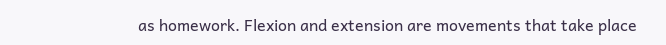as homework. Flexion and extension are movements that take place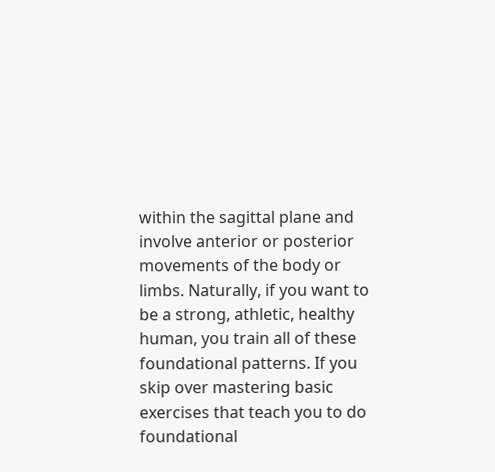within the sagittal plane and involve anterior or posterior movements of the body or limbs. Naturally, if you want to be a strong, athletic, healthy human, you train all of these foundational patterns. If you skip over mastering basic exercises that teach you to do foundational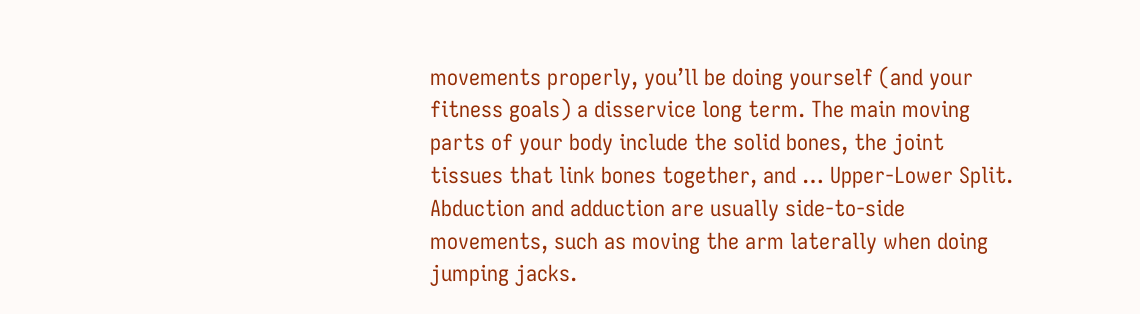movements properly, you’ll be doing yourself (and your fitness goals) a disservice long term. The main moving parts of your body include the solid bones, the joint tissues that link bones together, and … Upper-Lower Split. Abduction and adduction are usually side-to-side movements, such as moving the arm laterally when doing jumping jacks.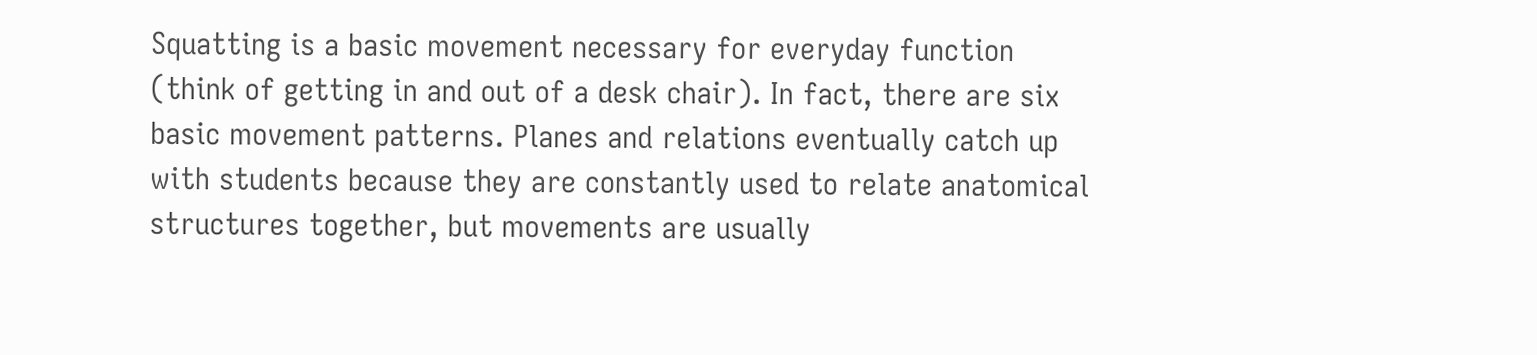Squatting is a basic movement necessary for everyday function (think of getting in and out of a desk chair). In fact, there are six basic movement patterns. Planes and relations eventually catch up with students because they are constantly used to relate anatomical structures together, but movements are usually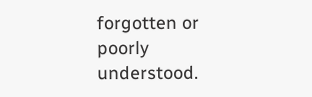forgotten or poorly understood.